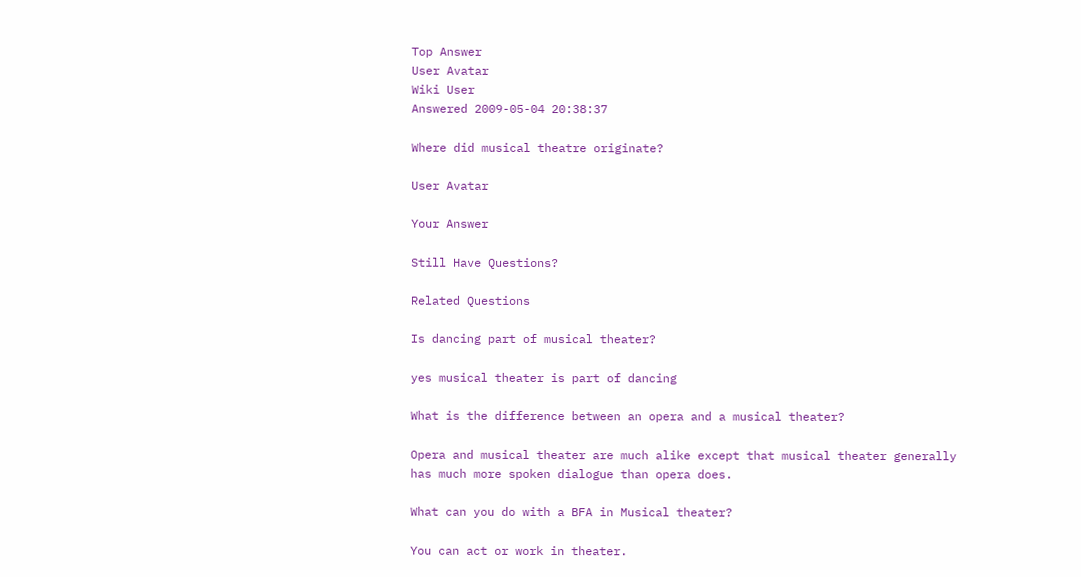Top Answer
User Avatar
Wiki User
Answered 2009-05-04 20:38:37

Where did musical theatre originate?

User Avatar

Your Answer

Still Have Questions?

Related Questions

Is dancing part of musical theater?

yes musical theater is part of dancing

What is the difference between an opera and a musical theater?

Opera and musical theater are much alike except that musical theater generally has much more spoken dialogue than opera does.

What can you do with a BFA in Musical theater?

You can act or work in theater.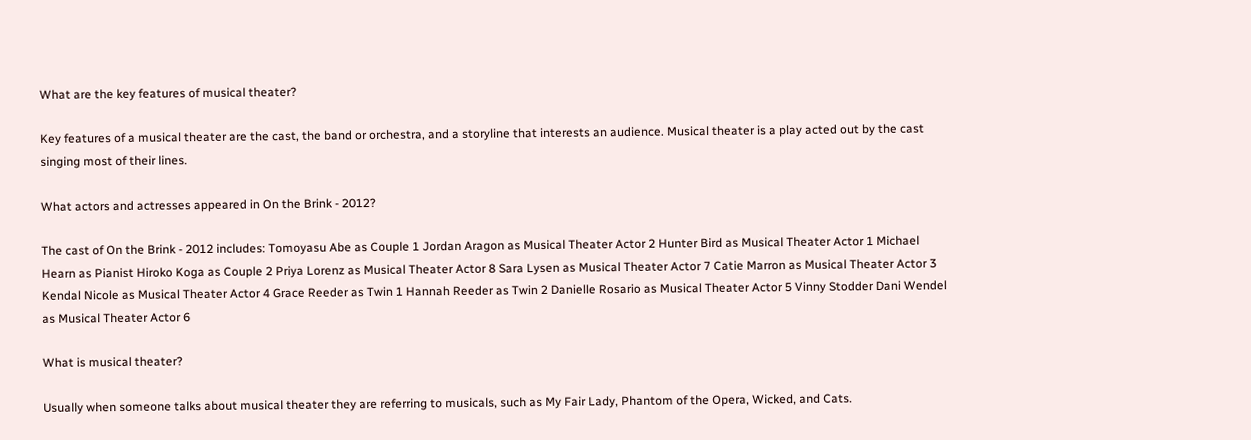What are the key features of musical theater?

Key features of a musical theater are the cast, the band or orchestra, and a storyline that interests an audience. Musical theater is a play acted out by the cast singing most of their lines.

What actors and actresses appeared in On the Brink - 2012?

The cast of On the Brink - 2012 includes: Tomoyasu Abe as Couple 1 Jordan Aragon as Musical Theater Actor 2 Hunter Bird as Musical Theater Actor 1 Michael Hearn as Pianist Hiroko Koga as Couple 2 Priya Lorenz as Musical Theater Actor 8 Sara Lysen as Musical Theater Actor 7 Catie Marron as Musical Theater Actor 3 Kendal Nicole as Musical Theater Actor 4 Grace Reeder as Twin 1 Hannah Reeder as Twin 2 Danielle Rosario as Musical Theater Actor 5 Vinny Stodder Dani Wendel as Musical Theater Actor 6

What is musical theater?

Usually when someone talks about musical theater they are referring to musicals, such as My Fair Lady, Phantom of the Opera, Wicked, and Cats.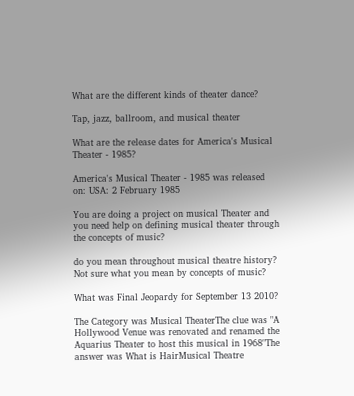What are the different kinds of theater dance?

Tap, jazz, ballroom, and musical theater

What are the release dates for America's Musical Theater - 1985?

America's Musical Theater - 1985 was released on: USA: 2 February 1985

You are doing a project on musical Theater and you need help on defining musical theater through the concepts of music?

do you mean throughout musical theatre history? Not sure what you mean by concepts of music?

What was Final Jeopardy for September 13 2010?

The Category was Musical TheaterThe clue was "A Hollywood Venue was renovated and renamed the Aquarius Theater to host this musical in 1968"The answer was What is HairMusical Theatre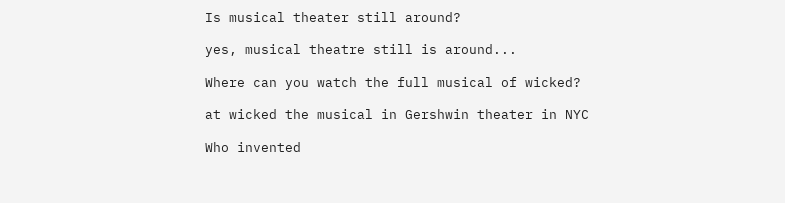Is musical theater still around?

yes, musical theatre still is around...

Where can you watch the full musical of wicked?

at wicked the musical in Gershwin theater in NYC

Who invented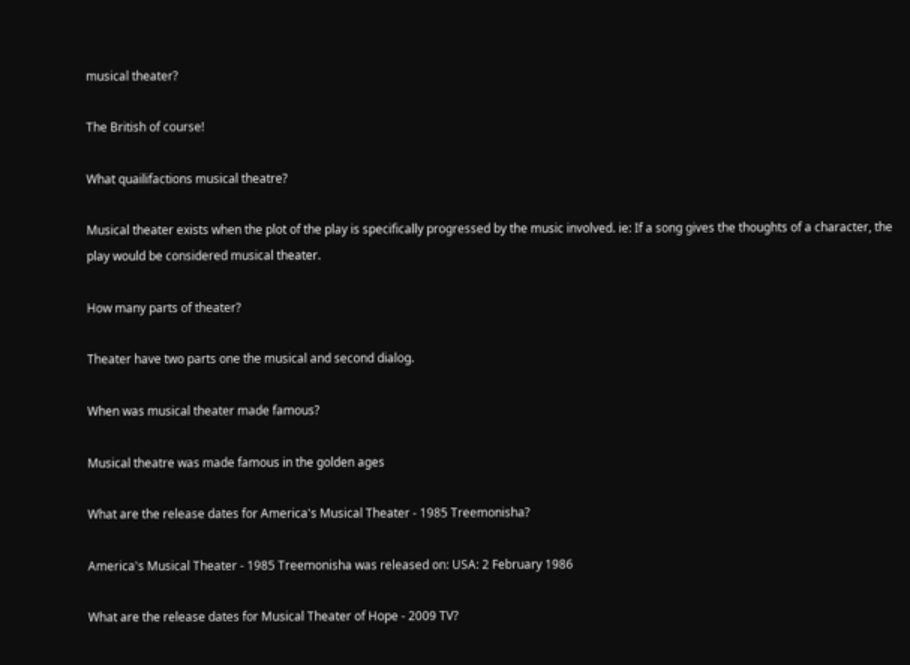musical theater?

The British of course!

What quailifactions musical theatre?

Musical theater exists when the plot of the play is specifically progressed by the music involved. ie: If a song gives the thoughts of a character, the play would be considered musical theater.

How many parts of theater?

Theater have two parts one the musical and second dialog.

When was musical theater made famous?

Musical theatre was made famous in the golden ages

What are the release dates for America's Musical Theater - 1985 Treemonisha?

America's Musical Theater - 1985 Treemonisha was released on: USA: 2 February 1986

What are the release dates for Musical Theater of Hope - 2009 TV?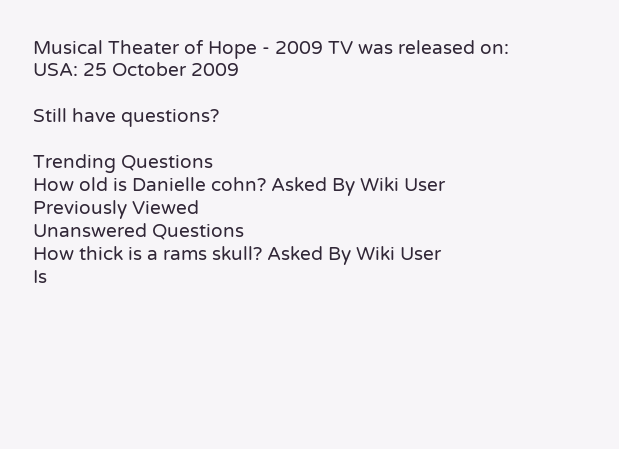Musical Theater of Hope - 2009 TV was released on: USA: 25 October 2009

Still have questions?

Trending Questions
How old is Danielle cohn? Asked By Wiki User
Previously Viewed
Unanswered Questions
How thick is a rams skull? Asked By Wiki User
Is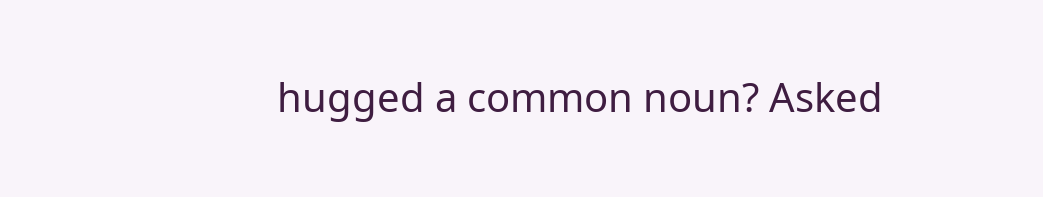hugged a common noun? Asked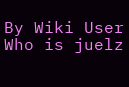By Wiki User
Who is juelz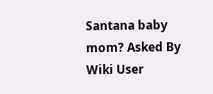Santana baby mom? Asked By Wiki User